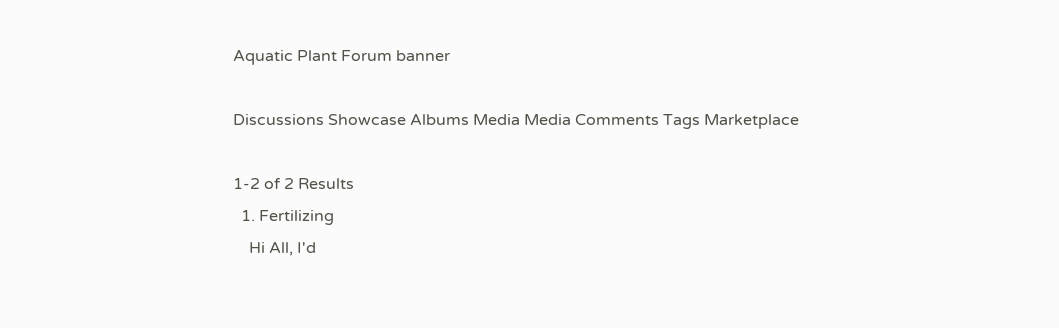Aquatic Plant Forum banner

Discussions Showcase Albums Media Media Comments Tags Marketplace

1-2 of 2 Results
  1. Fertilizing
    Hi All, I'd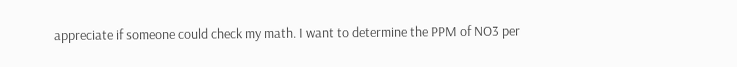appreciate if someone could check my math. I want to determine the PPM of NO3 per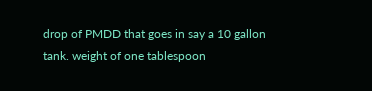drop of PMDD that goes in say a 10 gallon tank. weight of one tablespoon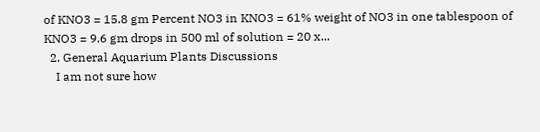of KNO3 = 15.8 gm Percent NO3 in KNO3 = 61% weight of NO3 in one tablespoon of KNO3 = 9.6 gm drops in 500 ml of solution = 20 x...
  2. General Aquarium Plants Discussions
    I am not sure how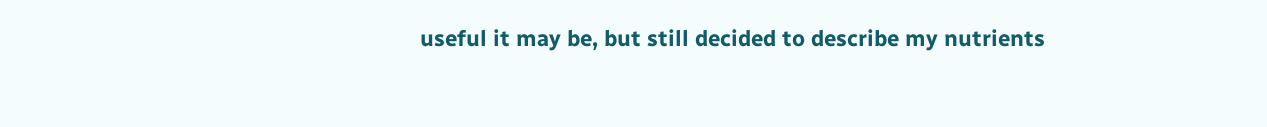useful it may be, but still decided to describe my nutrients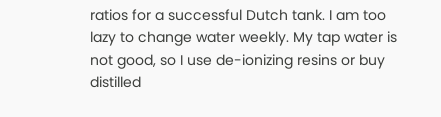ratios for a successful Dutch tank. I am too lazy to change water weekly. My tap water is not good, so I use de-ionizing resins or buy distilled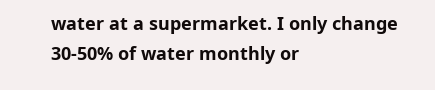water at a supermarket. I only change 30-50% of water monthly or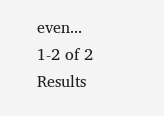even...
1-2 of 2 Results